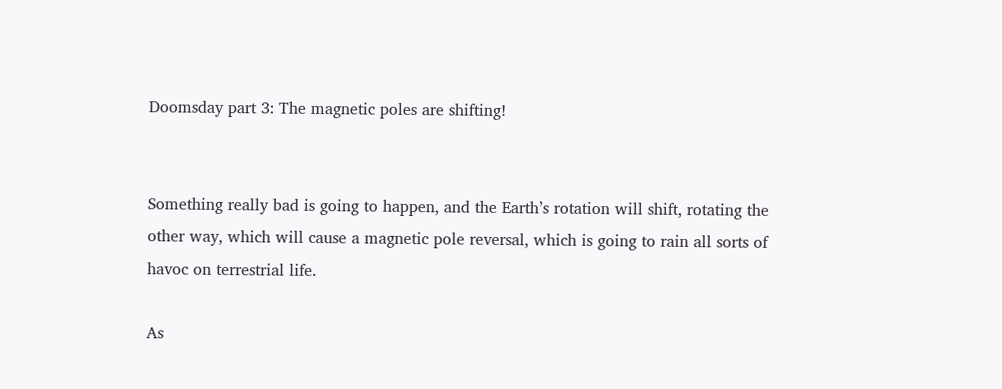Doomsday part 3: The magnetic poles are shifting!


Something really bad is going to happen, and the Earth’s rotation will shift, rotating the other way, which will cause a magnetic pole reversal, which is going to rain all sorts of havoc on terrestrial life.

As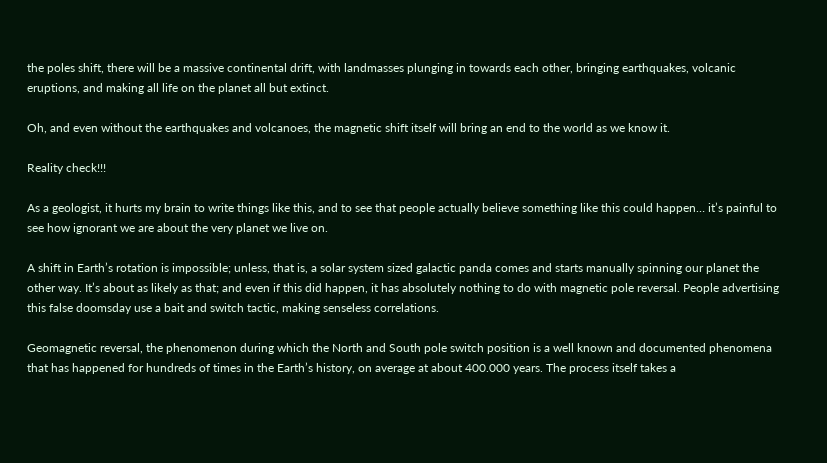the poles shift, there will be a massive continental drift, with landmasses plunging in towards each other, bringing earthquakes, volcanic eruptions, and making all life on the planet all but extinct.

Oh, and even without the earthquakes and volcanoes, the magnetic shift itself will bring an end to the world as we know it.

Reality check!!!

As a geologist, it hurts my brain to write things like this, and to see that people actually believe something like this could happen… it’s painful to see how ignorant we are about the very planet we live on.

A shift in Earth’s rotation is impossible; unless, that is, a solar system sized galactic panda comes and starts manually spinning our planet the other way. It’s about as likely as that; and even if this did happen, it has absolutely nothing to do with magnetic pole reversal. People advertising this false doomsday use a bait and switch tactic, making senseless correlations.

Geomagnetic reversal, the phenomenon during which the North and South pole switch position is a well known and documented phenomena that has happened for hundreds of times in the Earth’s history, on average at about 400.000 years. The process itself takes a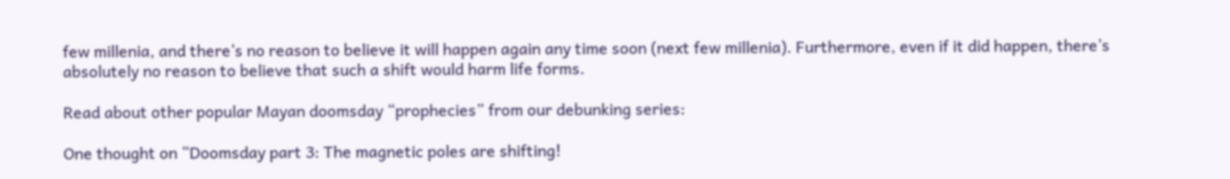few millenia, and there’s no reason to believe it will happen again any time soon (next few millenia). Furthermore, even if it did happen, there’s absolutely no reason to believe that such a shift would harm life forms.

Read about other popular Mayan doomsday “prophecies” from our debunking series:

One thought on “Doomsday part 3: The magnetic poles are shifting!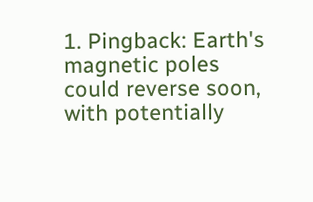1. Pingback: Earth's magnetic poles could reverse soon, with potentially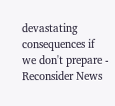devastating consequences if we don't prepare - Reconsider News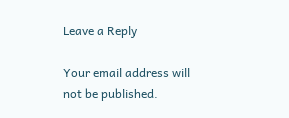Leave a Reply

Your email address will not be published.